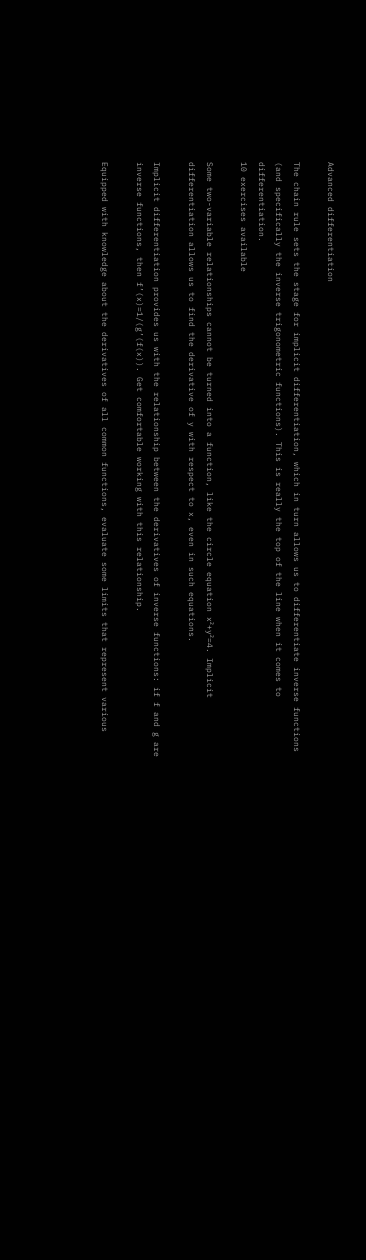Advanced differentiation

The chain rule sets the stage for implicit differentiation, which in turn allows us to differentiate inverse functions (and specifically the inverse trigonometric functions). This is really the top of the line when it comes to differentiation.
10 exercises available

Some two-variable relationships cannot be turned into a function, like the circle equation x²+y²=4. Implicit differentiation allows us to find the derivative of y with respect to x, even in such equations.

Implicit differentiation provides us with the relationship between the derivatives of inverse functions: if f and g are inverse functions, then f’(x)=1/(g’(f(x)). Get comfortable working with this relationship.

Equipped with knowledge about the derivatives of all common functions, evaluate some limits that represent various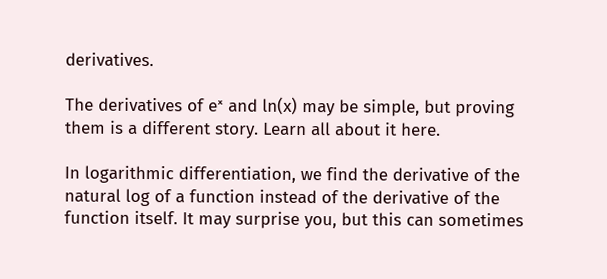derivatives.

The derivatives of eˣ and ln(x) may be simple, but proving them is a different story. Learn all about it here.

In logarithmic differentiation, we find the derivative of the natural log of a function instead of the derivative of the function itself. It may surprise you, but this can sometimes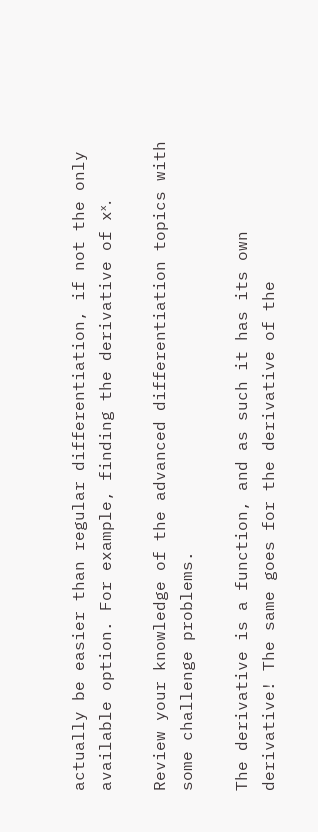actually be easier than regular differentiation, if not the only available option. For example, finding the derivative of xˣ.

Review your knowledge of the advanced differentiation topics with some challenge problems.

The derivative is a function, and as such it has its own derivative! The same goes for the derivative of the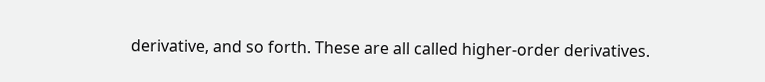derivative, and so forth. These are all called higher-order derivatives.